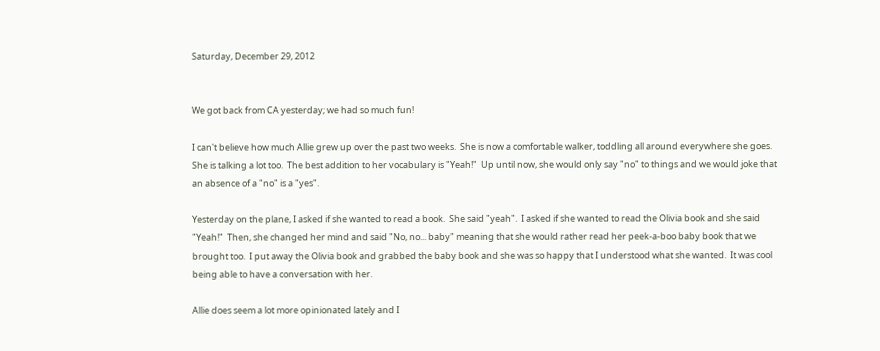Saturday, December 29, 2012


We got back from CA yesterday; we had so much fun!

I can't believe how much Allie grew up over the past two weeks.  She is now a comfortable walker, toddling all around everywhere she goes.  She is talking a lot too.  The best addition to her vocabulary is "Yeah!"  Up until now, she would only say "no" to things and we would joke that an absence of a "no" is a "yes".

Yesterday on the plane, I asked if she wanted to read a book.  She said "yeah".  I asked if she wanted to read the Olivia book and she said "Yeah!"  Then, she changed her mind and said "No, no... baby" meaning that she would rather read her peek-a-boo baby book that we brought too.  I put away the Olivia book and grabbed the baby book and she was so happy that I understood what she wanted.  It was cool being able to have a conversation with her.

Allie does seem a lot more opinionated lately and I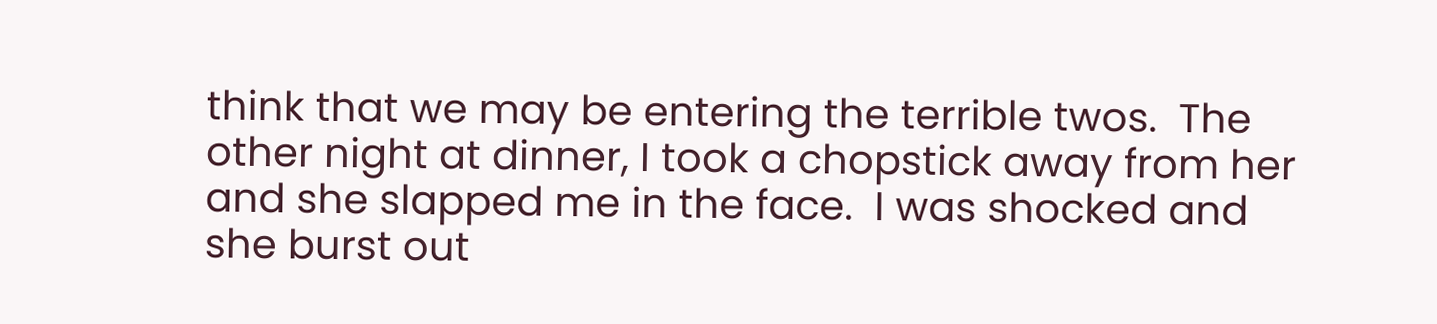think that we may be entering the terrible twos.  The other night at dinner, I took a chopstick away from her and she slapped me in the face.  I was shocked and she burst out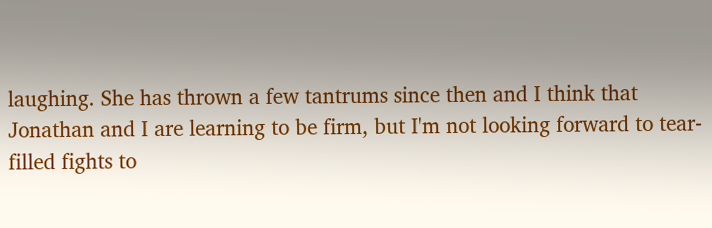laughing. She has thrown a few tantrums since then and I think that Jonathan and I are learning to be firm, but I'm not looking forward to tear-filled fights to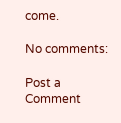come.

No comments:

Post a Comment